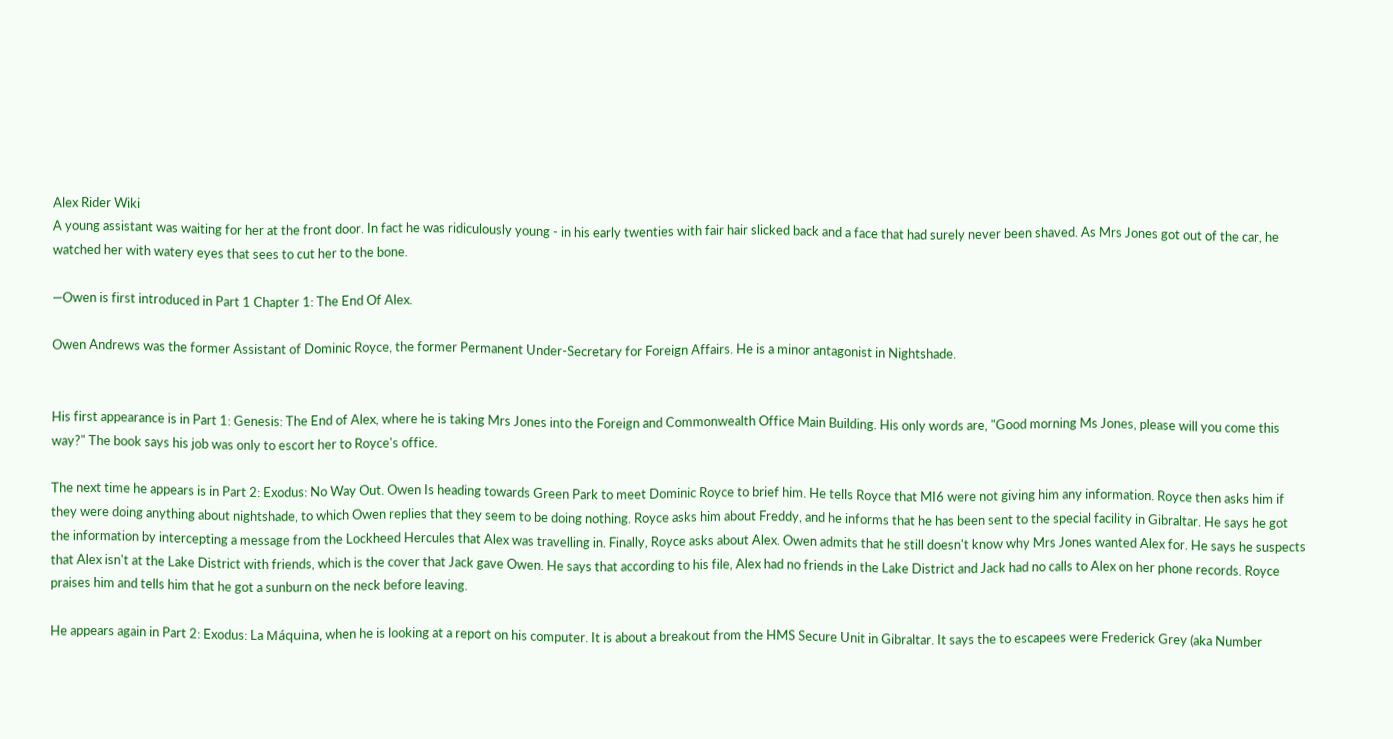Alex Rider Wiki
A young assistant was waiting for her at the front door. In fact he was ridiculously young - in his early twenties with fair hair slicked back and a face that had surely never been shaved. As Mrs Jones got out of the car, he watched her with watery eyes that sees to cut her to the bone.

—Owen is first introduced in Part 1 Chapter 1: The End Of Alex.

Owen Andrews was the former Assistant of Dominic Royce, the former Permanent Under-Secretary for Foreign Affairs. He is a minor antagonist in Nightshade.


His first appearance is in Part 1: Genesis: The End of Alex, where he is taking Mrs Jones into the Foreign and Commonwealth Office Main Building. His only words are, "Good morning Ms Jones, please will you come this way?" The book says his job was only to escort her to Royce's office.

The next time he appears is in Part 2: Exodus: No Way Out. Owen Is heading towards Green Park to meet Dominic Royce to brief him. He tells Royce that MI6 were not giving him any information. Royce then asks him if they were doing anything about nightshade, to which Owen replies that they seem to be doing nothing. Royce asks him about Freddy, and he informs that he has been sent to the special facility in Gibraltar. He says he got the information by intercepting a message from the Lockheed Hercules that Alex was travelling in. Finally, Royce asks about Alex. Owen admits that he still doesn't know why Mrs Jones wanted Alex for. He says he suspects that Alex isn't at the Lake District with friends, which is the cover that Jack gave Owen. He says that according to his file, Alex had no friends in the Lake District and Jack had no calls to Alex on her phone records. Royce praises him and tells him that he got a sunburn on the neck before leaving.

He appears again in Part 2: Exodus: La Máquina, when he is looking at a report on his computer. It is about a breakout from the HMS Secure Unit in Gibraltar. It says the to escapees were Frederick Grey (aka Number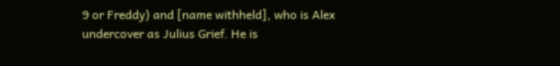9 or Freddy) and [name withheld], who is Alex undercover as Julius Grief. He is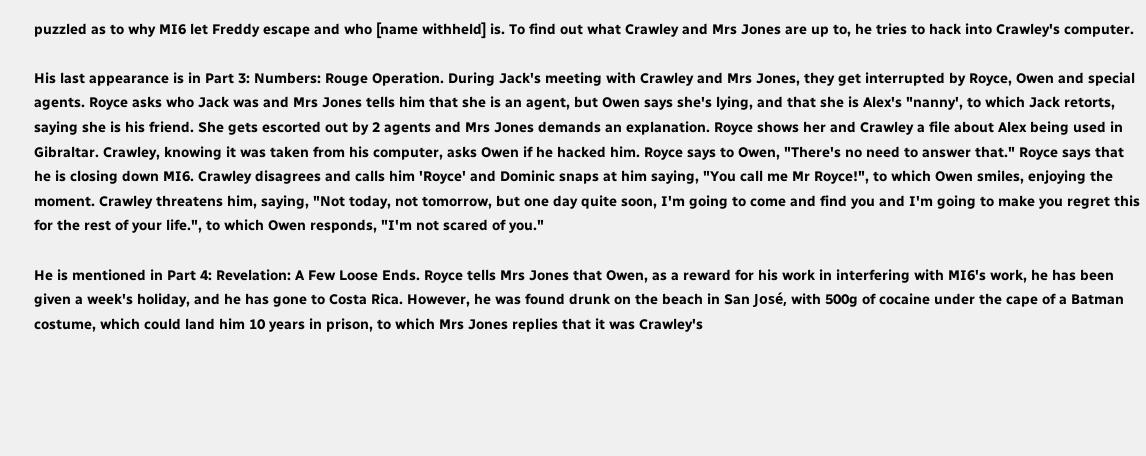puzzled as to why MI6 let Freddy escape and who [name withheld] is. To find out what Crawley and Mrs Jones are up to, he tries to hack into Crawley's computer.

His last appearance is in Part 3: Numbers: Rouge Operation. During Jack's meeting with Crawley and Mrs Jones, they get interrupted by Royce, Owen and special agents. Royce asks who Jack was and Mrs Jones tells him that she is an agent, but Owen says she's lying, and that she is Alex's "nanny', to which Jack retorts, saying she is his friend. She gets escorted out by 2 agents and Mrs Jones demands an explanation. Royce shows her and Crawley a file about Alex being used in Gibraltar. Crawley, knowing it was taken from his computer, asks Owen if he hacked him. Royce says to Owen, "There's no need to answer that." Royce says that he is closing down MI6. Crawley disagrees and calls him 'Royce' and Dominic snaps at him saying, "You call me Mr Royce!", to which Owen smiles, enjoying the moment. Crawley threatens him, saying, "Not today, not tomorrow, but one day quite soon, I'm going to come and find you and I'm going to make you regret this for the rest of your life.", to which Owen responds, "I'm not scared of you."

He is mentioned in Part 4: Revelation: A Few Loose Ends. Royce tells Mrs Jones that Owen, as a reward for his work in interfering with MI6's work, he has been given a week's holiday, and he has gone to Costa Rica. However, he was found drunk on the beach in San José, with 500g of cocaine under the cape of a Batman costume, which could land him 10 years in prison, to which Mrs Jones replies that it was Crawley's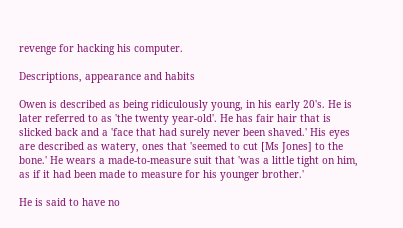revenge for hacking his computer.

Descriptions, appearance and habits

Owen is described as being ridiculously young, in his early 20's. He is later referred to as 'the twenty year-old'. He has fair hair that is slicked back and a 'face that had surely never been shaved.' His eyes are described as watery, ones that 'seemed to cut [Ms Jones] to the bone.' He wears a made-to-measure suit that 'was a little tight on him, as if it had been made to measure for his younger brother.'

He is said to have no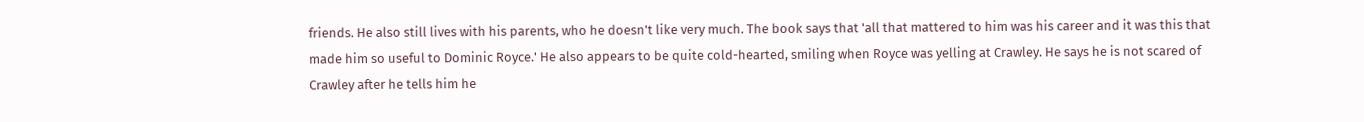friends. He also still lives with his parents, who he doesn't like very much. The book says that 'all that mattered to him was his career and it was this that made him so useful to Dominic Royce.' He also appears to be quite cold-hearted, smiling when Royce was yelling at Crawley. He says he is not scared of Crawley after he tells him he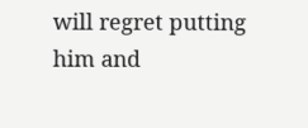will regret putting him and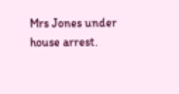Mrs Jones under house arrest.